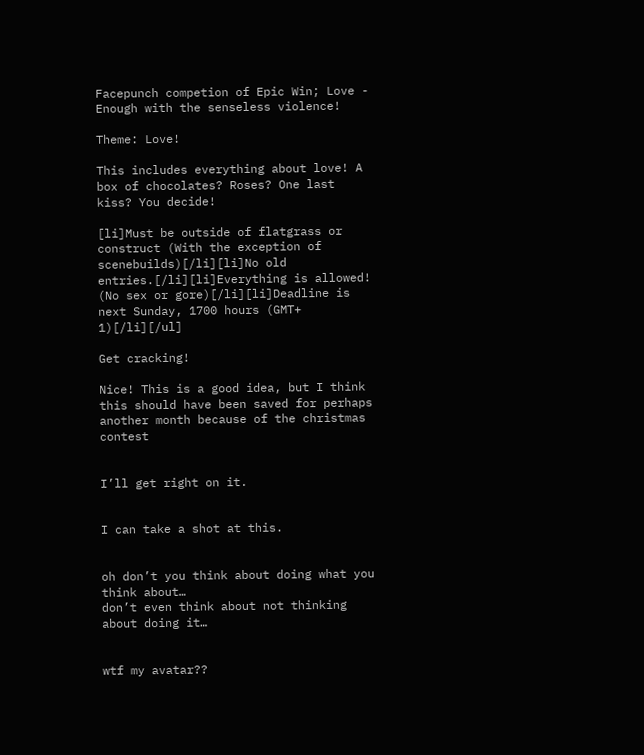Facepunch competion of Epic Win; Love - Enough with the senseless violence!

Theme: Love!

This includes everything about love! A box of chocolates? Roses? One last kiss? You decide!

[li]Must be outside of flatgrass or construct (With the exception of scenebuilds)[/li][li]No old entries.[/li][li]Everything is allowed! (No sex or gore)[/li][li]Deadline is next Sunday, 1700 hours (GMT+ 1)[/li][/ul]

Get cracking!

Nice! This is a good idea, but I think this should have been saved for perhaps another month because of the christmas contest


I’ll get right on it.


I can take a shot at this.


oh don’t you think about doing what you think about…
don’t even think about not thinking about doing it…


wtf my avatar??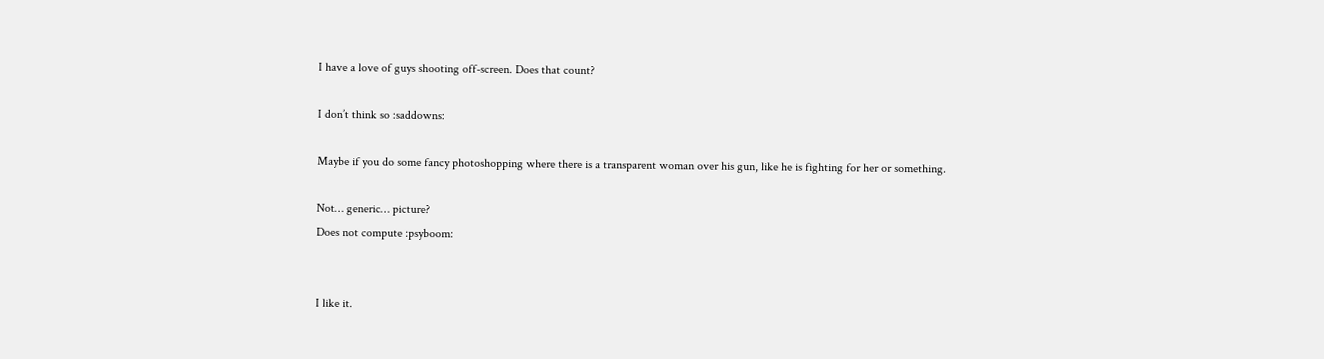I have a love of guys shooting off-screen. Does that count?

I don’t think so :saddowns:

Maybe if you do some fancy photoshopping where there is a transparent woman over his gun, like he is fighting for her or something.

Not… generic… picture?
Does not compute :psyboom:


I like it.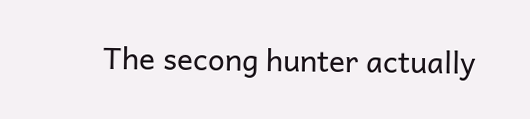The secong hunter actually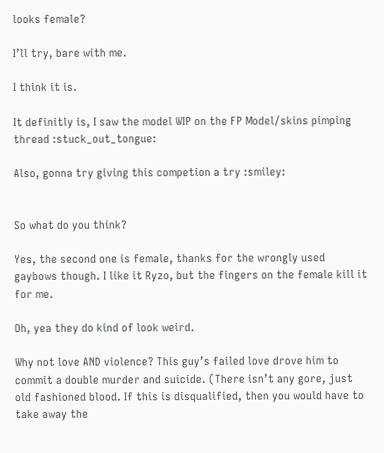looks female?

I’ll try, bare with me.

I think it is.

It definitly is, I saw the model WIP on the FP Model/skins pimping thread :stuck_out_tongue:

Also, gonna try giving this competion a try :smiley:


So what do you think?

Yes, the second one is female, thanks for the wrongly used gaybows though. I like it Ryzo, but the fingers on the female kill it for me.

Oh, yea they do kind of look weird.

Why not love AND violence? This guy’s failed love drove him to commit a double murder and suicide. (There isn’t any gore, just old fashioned blood. If this is disqualified, then you would have to take away the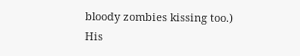bloody zombies kissing too.) His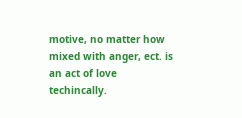motive, no matter how mixed with anger, ect. is an act of love techincally.